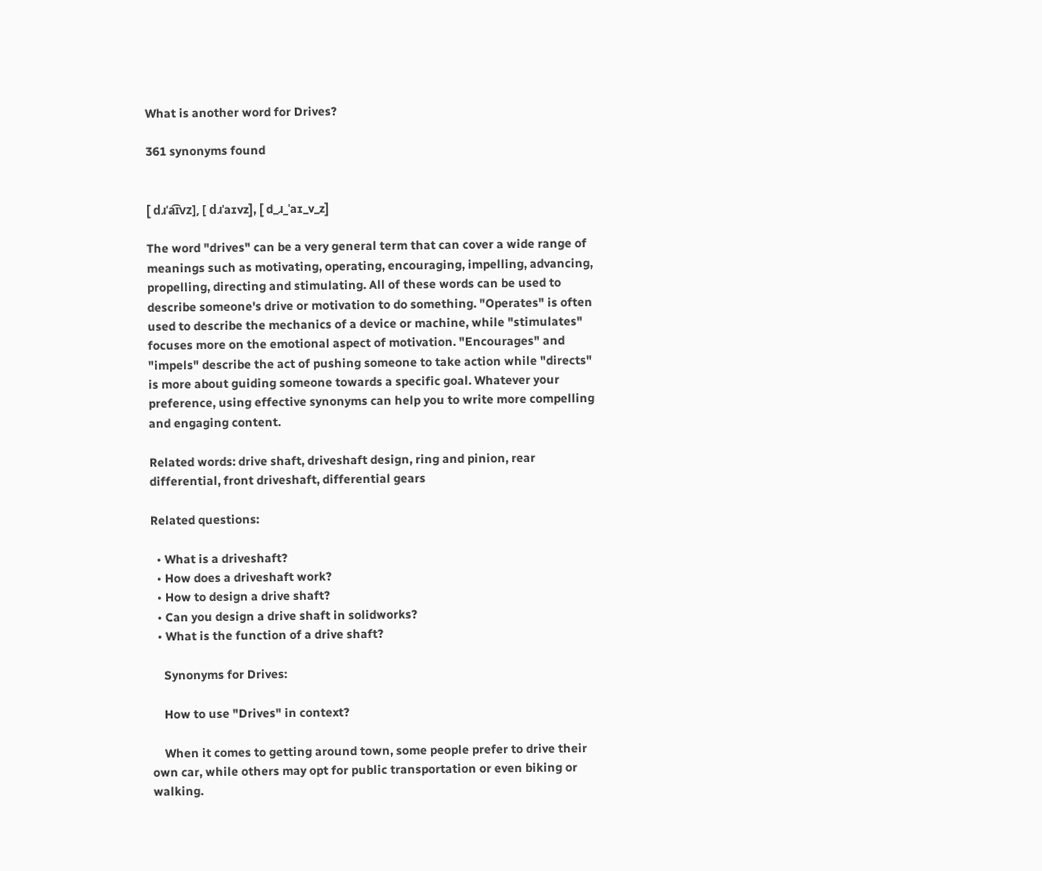What is another word for Drives?

361 synonyms found


[ dɹˈa͡ɪvz], [ dɹˈaɪvz], [ d_ɹ_ˈaɪ_v_z]

The word "drives" can be a very general term that can cover a wide range of meanings such as motivating, operating, encouraging, impelling, advancing, propelling, directing and stimulating. All of these words can be used to describe someone's drive or motivation to do something. "Operates" is often used to describe the mechanics of a device or machine, while "stimulates" focuses more on the emotional aspect of motivation. "Encourages" and "impels" describe the act of pushing someone to take action while "directs" is more about guiding someone towards a specific goal. Whatever your preference, using effective synonyms can help you to write more compelling and engaging content.

Related words: drive shaft, driveshaft design, ring and pinion, rear differential, front driveshaft, differential gears

Related questions:

  • What is a driveshaft?
  • How does a driveshaft work?
  • How to design a drive shaft?
  • Can you design a drive shaft in solidworks?
  • What is the function of a drive shaft?

    Synonyms for Drives:

    How to use "Drives" in context?

    When it comes to getting around town, some people prefer to drive their own car, while others may opt for public transportation or even biking or walking.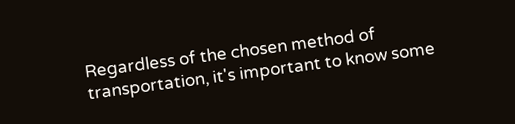Regardless of the chosen method of transportation, it's important to know some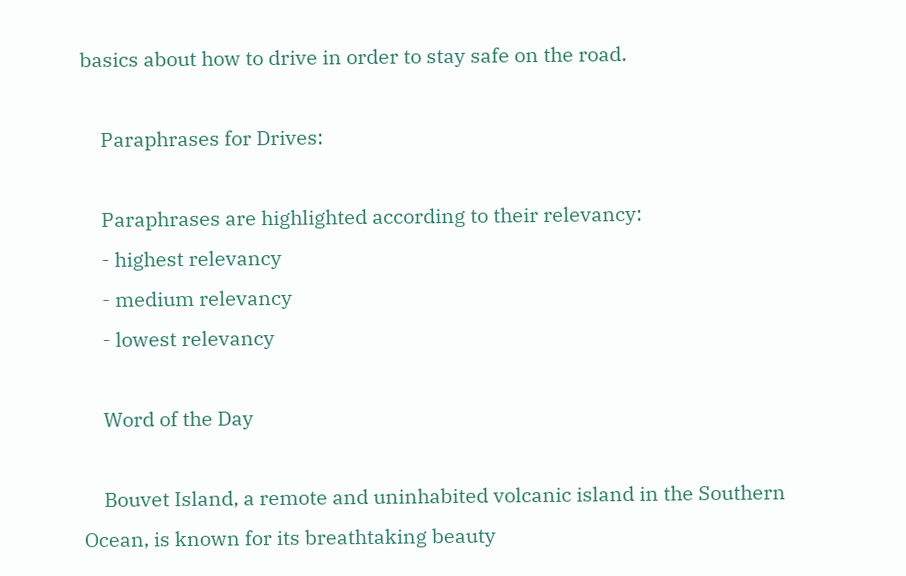basics about how to drive in order to stay safe on the road.

    Paraphrases for Drives:

    Paraphrases are highlighted according to their relevancy:
    - highest relevancy
    - medium relevancy
    - lowest relevancy

    Word of the Day

    Bouvet Island, a remote and uninhabited volcanic island in the Southern Ocean, is known for its breathtaking beauty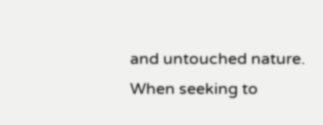and untouched nature. When seeking to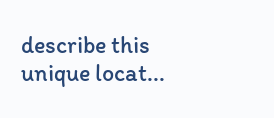describe this unique locat...